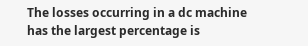The losses occurring in a dc machine has the largest percentage is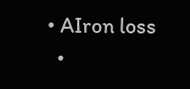• AIron loss
  •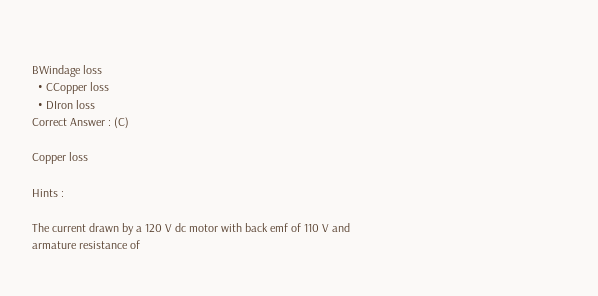BWindage loss
  • CCopper loss
  • DIron loss
Correct Answer : (C)

Copper loss

Hints :

The current drawn by a 120 V dc motor with back emf of 110 V and armature resistance of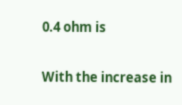0.4 ohm is


With the increase in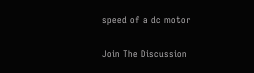speed of a dc motor

Join The Discussion